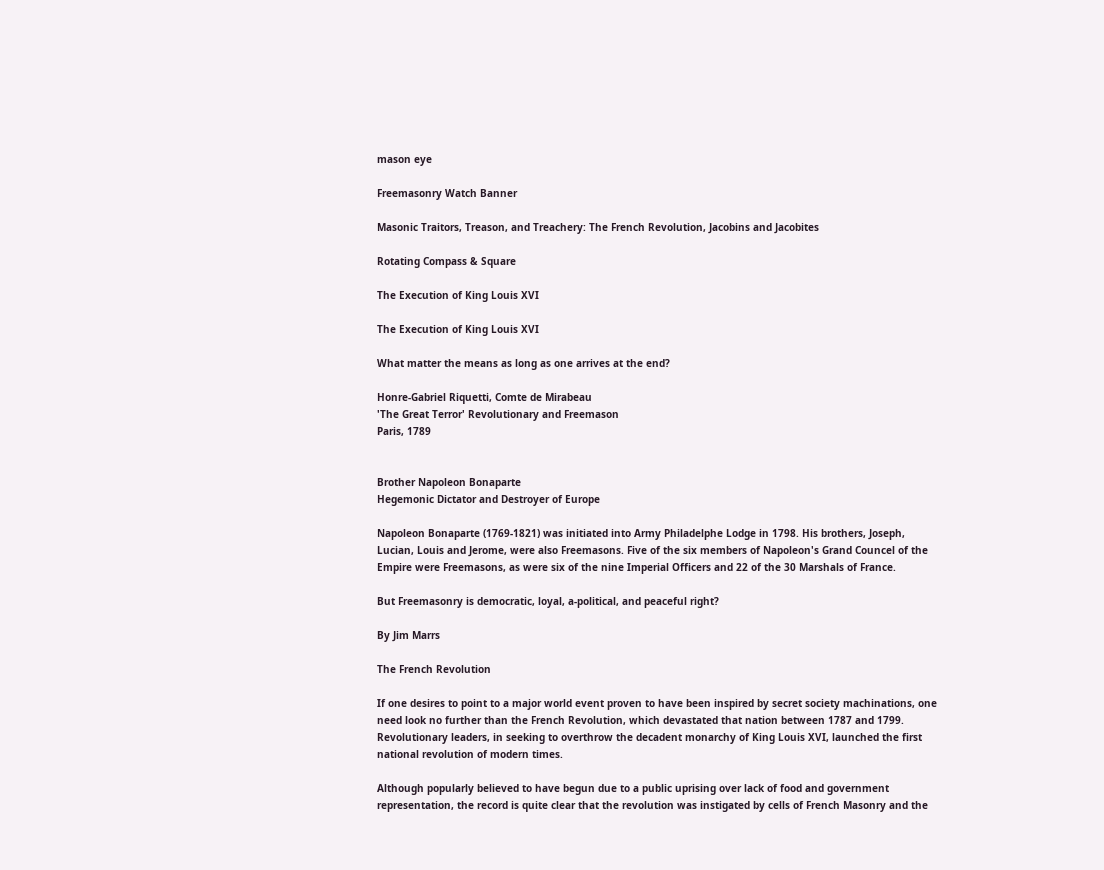mason eye

Freemasonry Watch Banner

Masonic Traitors, Treason, and Treachery: The French Revolution, Jacobins and Jacobites

Rotating Compass & Square

The Execution of King Louis XVI

The Execution of King Louis XVI

What matter the means as long as one arrives at the end?

Honre-Gabriel Riquetti, Comte de Mirabeau
'The Great Terror' Revolutionary and Freemason
Paris, 1789


Brother Napoleon Bonaparte
Hegemonic Dictator and Destroyer of Europe

Napoleon Bonaparte (1769-1821) was initiated into Army Philadelphe Lodge in 1798. His brothers, Joseph, Lucian, Louis and Jerome, were also Freemasons. Five of the six members of Napoleon's Grand Councel of the Empire were Freemasons, as were six of the nine Imperial Officers and 22 of the 30 Marshals of France.

But Freemasonry is democratic, loyal, a-political, and peaceful right?

By Jim Marrs

The French Revolution

If one desires to point to a major world event proven to have been inspired by secret society machinations, one need look no further than the French Revolution, which devastated that nation between 1787 and 1799. Revolutionary leaders, in seeking to overthrow the decadent monarchy of King Louis XVI, launched the first national revolution of modern times.

Although popularly believed to have begun due to a public uprising over lack of food and government representation, the record is quite clear that the revolution was instigated by cells of French Masonry and the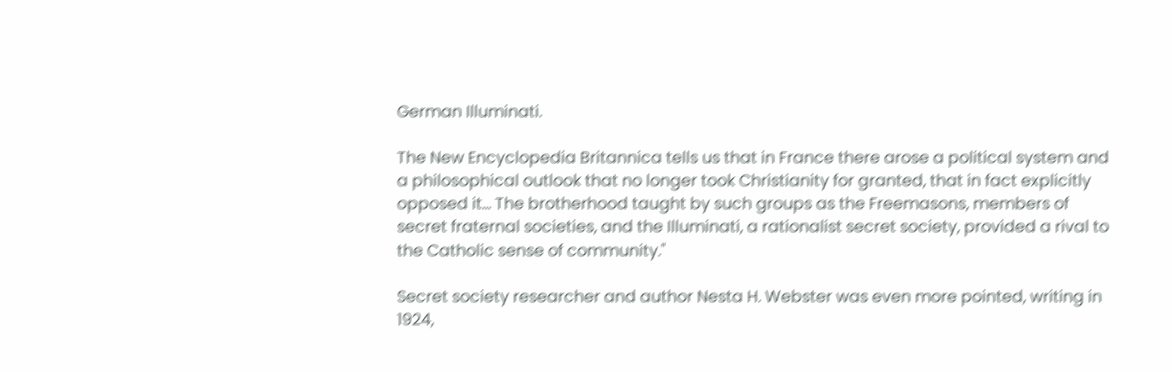German Illuminati.

The New Encyclopedia Britannica tells us that in France there arose a political system and a philosophical outlook that no longer took Christianity for granted, that in fact explicitly opposed it... The brotherhood taught by such groups as the Freemasons, members of secret fraternal societies, and the Illuminati, a rationalist secret society, provided a rival to the Catholic sense of community."

Secret society researcher and author Nesta H. Webster was even more pointed, writing in 1924,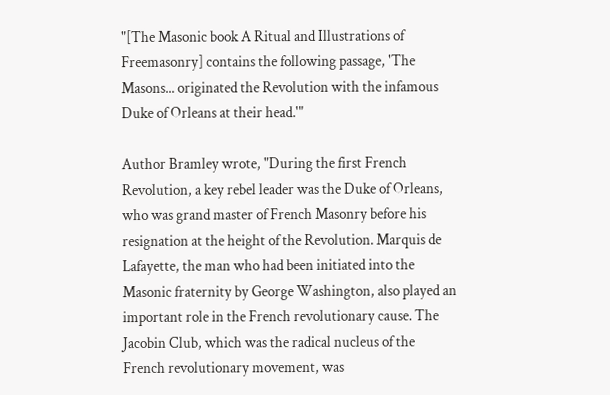"[The Masonic book A Ritual and Illustrations of Freemasonry] contains the following passage, 'The Masons... originated the Revolution with the infamous Duke of Orleans at their head.'"

Author Bramley wrote, "During the first French Revolution, a key rebel leader was the Duke of Orleans, who was grand master of French Masonry before his resignation at the height of the Revolution. Marquis de Lafayette, the man who had been initiated into the Masonic fraternity by George Washington, also played an important role in the French revolutionary cause. The Jacobin Club, which was the radical nucleus of the French revolutionary movement, was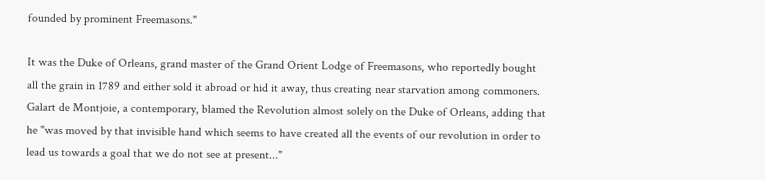founded by prominent Freemasons."

It was the Duke of Orleans, grand master of the Grand Orient Lodge of Freemasons, who reportedly bought all the grain in 1789 and either sold it abroad or hid it away, thus creating near starvation among commoners. Galart de Montjoie, a contemporary, blamed the Revolution almost solely on the Duke of Orleans, adding that he "was moved by that invisible hand which seems to have created all the events of our revolution in order to lead us towards a goal that we do not see at present..."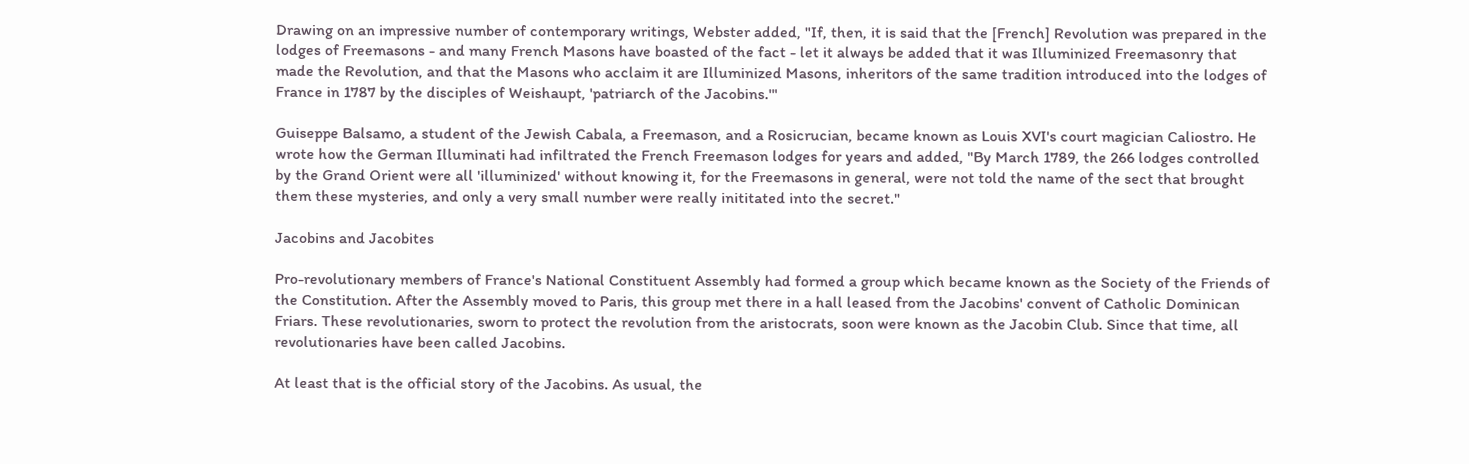Drawing on an impressive number of contemporary writings, Webster added, "If, then, it is said that the [French] Revolution was prepared in the lodges of Freemasons - and many French Masons have boasted of the fact - let it always be added that it was Illuminized Freemasonry that made the Revolution, and that the Masons who acclaim it are Illuminized Masons, inheritors of the same tradition introduced into the lodges of France in 1787 by the disciples of Weishaupt, 'patriarch of the Jacobins.'"

Guiseppe Balsamo, a student of the Jewish Cabala, a Freemason, and a Rosicrucian, became known as Louis XVI's court magician Caliostro. He wrote how the German Illuminati had infiltrated the French Freemason lodges for years and added, "By March 1789, the 266 lodges controlled by the Grand Orient were all 'illuminized' without knowing it, for the Freemasons in general, were not told the name of the sect that brought them these mysteries, and only a very small number were really inititated into the secret."

Jacobins and Jacobites

Pro-revolutionary members of France's National Constituent Assembly had formed a group which became known as the Society of the Friends of the Constitution. After the Assembly moved to Paris, this group met there in a hall leased from the Jacobins' convent of Catholic Dominican Friars. These revolutionaries, sworn to protect the revolution from the aristocrats, soon were known as the Jacobin Club. Since that time, all revolutionaries have been called Jacobins.

At least that is the official story of the Jacobins. As usual, the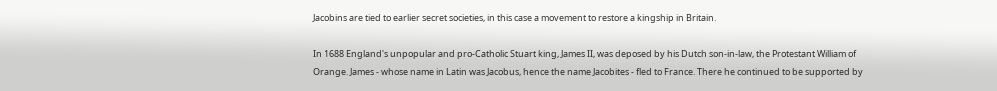Jacobins are tied to earlier secret societies, in this case a movement to restore a kingship in Britain.

In 1688 England's unpopular and pro-Catholic Stuart king, James II, was deposed by his Dutch son-in-law, the Protestant William of Orange. James - whose name in Latin was Jacobus, hence the name Jacobites - fled to France. There he continued to be supported by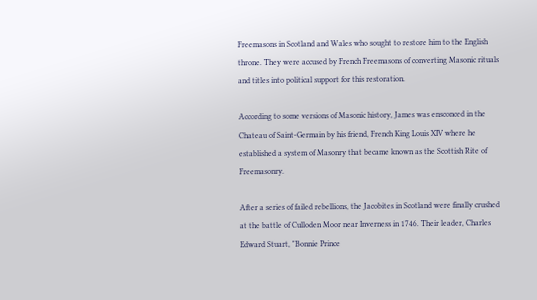Freemasons in Scotland and Wales who sought to restore him to the English throne. They were accused by French Freemasons of converting Masonic rituals and titles into political support for this restoration.

According to some versions of Masonic history, James was ensconced in the Chateau of Saint-Germain by his friend, French King Louis XIV where he established a system of Masonry that became known as the Scottish Rite of Freemasonry.

After a series of failed rebellions, the Jacobites in Scotland were finally crushed at the battle of Culloden Moor near Inverness in 1746. Their leader, Charles Edward Stuart, "Bonnie Prince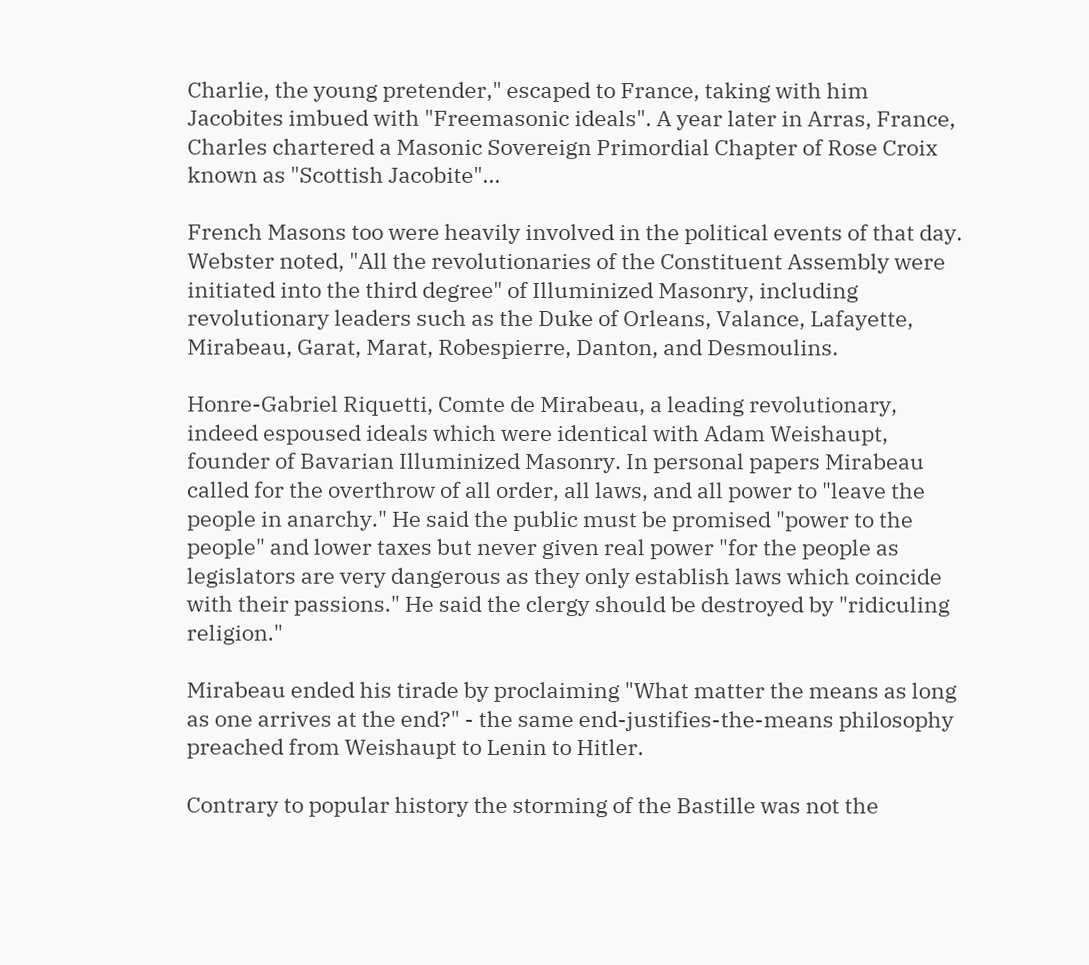Charlie, the young pretender," escaped to France, taking with him Jacobites imbued with "Freemasonic ideals". A year later in Arras, France, Charles chartered a Masonic Sovereign Primordial Chapter of Rose Croix known as "Scottish Jacobite"...

French Masons too were heavily involved in the political events of that day. Webster noted, "All the revolutionaries of the Constituent Assembly were initiated into the third degree" of Illuminized Masonry, including revolutionary leaders such as the Duke of Orleans, Valance, Lafayette, Mirabeau, Garat, Marat, Robespierre, Danton, and Desmoulins.

Honre-Gabriel Riquetti, Comte de Mirabeau, a leading revolutionary, indeed espoused ideals which were identical with Adam Weishaupt, founder of Bavarian Illuminized Masonry. In personal papers Mirabeau called for the overthrow of all order, all laws, and all power to "leave the people in anarchy." He said the public must be promised "power to the people" and lower taxes but never given real power "for the people as legislators are very dangerous as they only establish laws which coincide with their passions." He said the clergy should be destroyed by "ridiculing religion."

Mirabeau ended his tirade by proclaiming "What matter the means as long as one arrives at the end?" - the same end-justifies-the-means philosophy preached from Weishaupt to Lenin to Hitler.

Contrary to popular history the storming of the Bastille was not the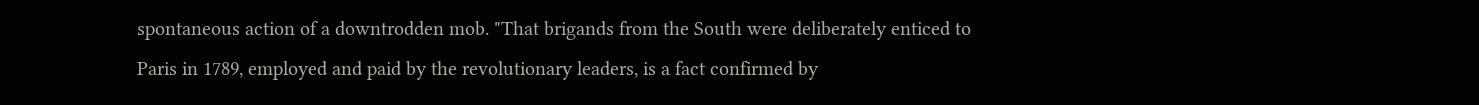spontaneous action of a downtrodden mob. "That brigands from the South were deliberately enticed to Paris in 1789, employed and paid by the revolutionary leaders, is a fact confirmed by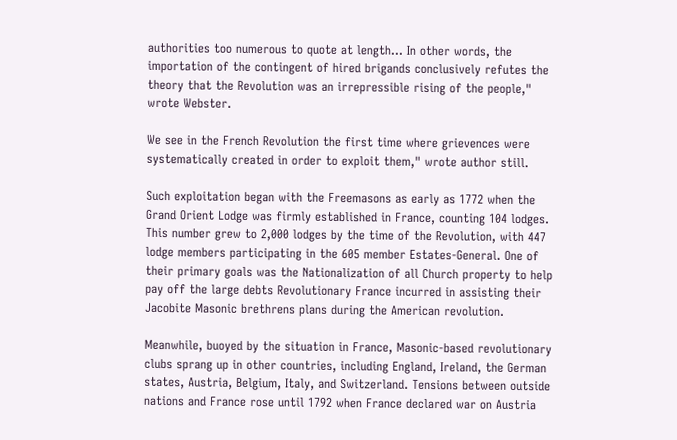authorities too numerous to quote at length... In other words, the importation of the contingent of hired brigands conclusively refutes the theory that the Revolution was an irrepressible rising of the people," wrote Webster.

We see in the French Revolution the first time where grievences were systematically created in order to exploit them," wrote author still.

Such exploitation began with the Freemasons as early as 1772 when the Grand Orient Lodge was firmly established in France, counting 104 lodges. This number grew to 2,000 lodges by the time of the Revolution, with 447 lodge members participating in the 605 member Estates-General. One of their primary goals was the Nationalization of all Church property to help pay off the large debts Revolutionary France incurred in assisting their Jacobite Masonic brethrens plans during the American revolution.

Meanwhile, buoyed by the situation in France, Masonic-based revolutionary clubs sprang up in other countries, including England, Ireland, the German states, Austria, Belgium, Italy, and Switzerland. Tensions between outside nations and France rose until 1792 when France declared war on Austria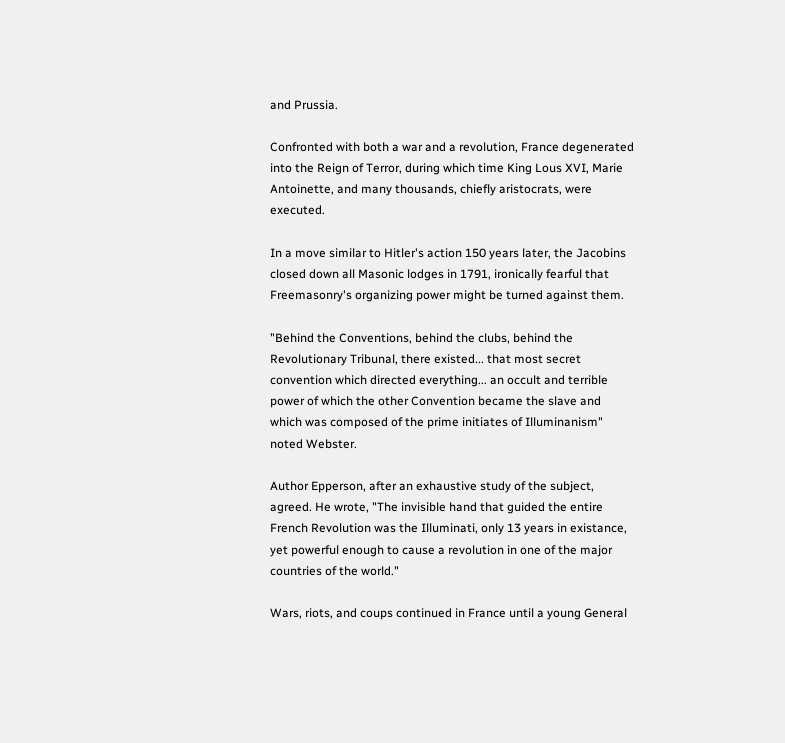and Prussia.

Confronted with both a war and a revolution, France degenerated into the Reign of Terror, during which time King Lous XVI, Marie Antoinette, and many thousands, chiefly aristocrats, were executed.

In a move similar to Hitler's action 150 years later, the Jacobins closed down all Masonic lodges in 1791, ironically fearful that Freemasonry's organizing power might be turned against them.

"Behind the Conventions, behind the clubs, behind the Revolutionary Tribunal, there existed... that most secret convention which directed everything... an occult and terrible power of which the other Convention became the slave and which was composed of the prime initiates of Illuminanism" noted Webster.

Author Epperson, after an exhaustive study of the subject, agreed. He wrote, "The invisible hand that guided the entire French Revolution was the Illuminati, only 13 years in existance, yet powerful enough to cause a revolution in one of the major countries of the world."

Wars, riots, and coups continued in France until a young General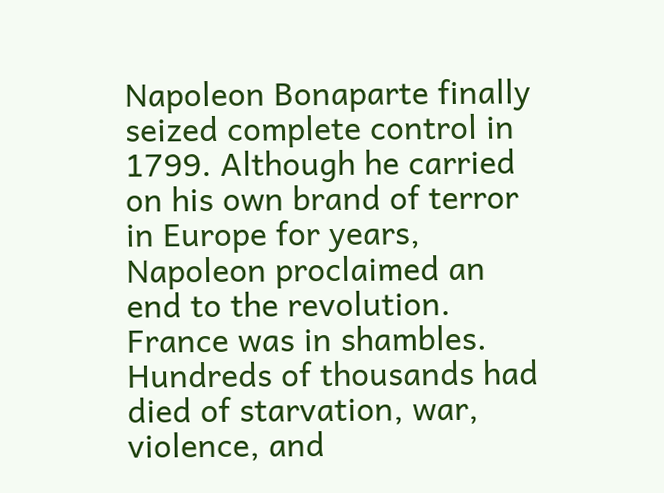Napoleon Bonaparte finally seized complete control in 1799. Although he carried on his own brand of terror in Europe for years, Napoleon proclaimed an end to the revolution. France was in shambles. Hundreds of thousands had died of starvation, war, violence, and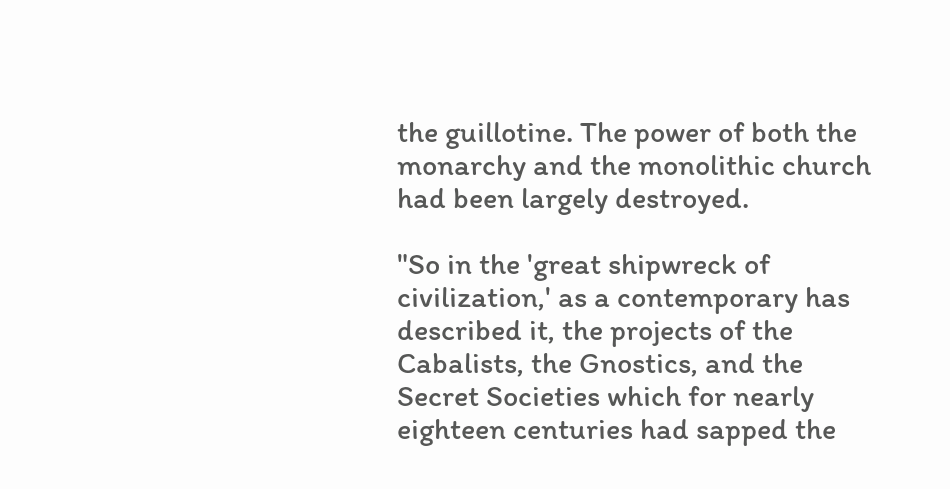the guillotine. The power of both the monarchy and the monolithic church had been largely destroyed.

"So in the 'great shipwreck of civilization,' as a contemporary has described it, the projects of the Cabalists, the Gnostics, and the Secret Societies which for nearly eighteen centuries had sapped the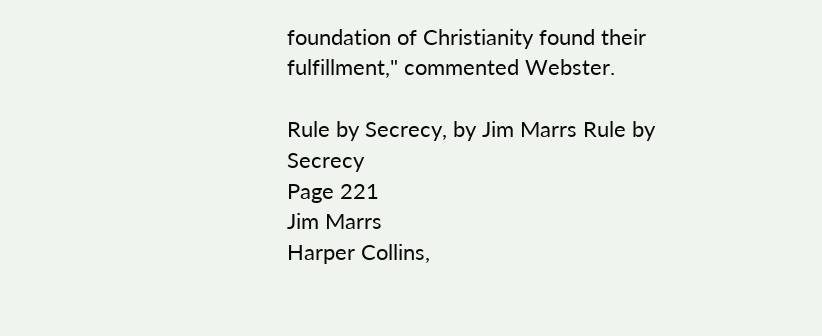foundation of Christianity found their fulfillment," commented Webster.

Rule by Secrecy, by Jim Marrs Rule by Secrecy
Page 221
Jim Marrs
Harper Collins,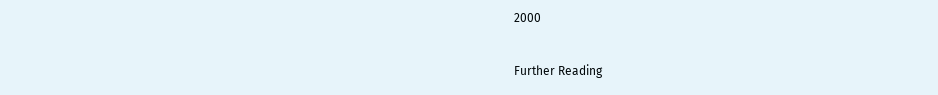2000

Further Reading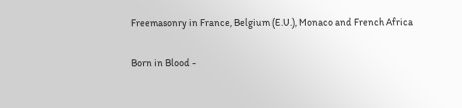Freemasonry in France, Belgium (E.U.), Monaco and French Africa

Born in Blood -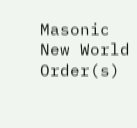Masonic New World Order(s)